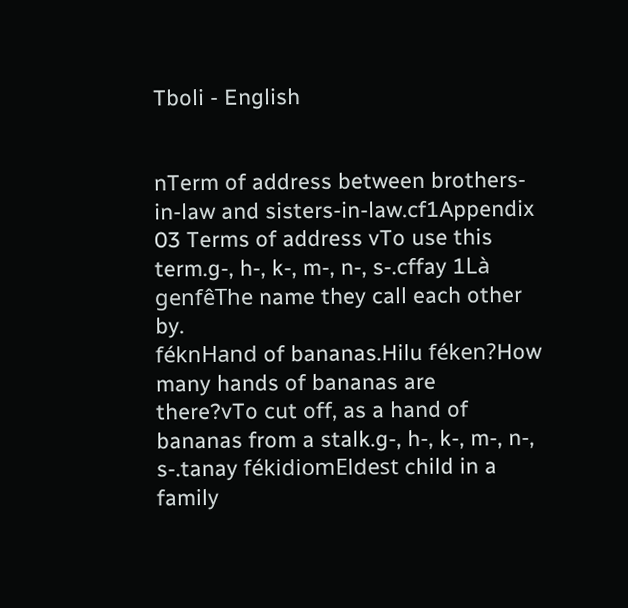Tboli - English


nTerm of address between brothers-in-law and sisters-in-law.cf1Appendix 03 Terms of address vTo use this term.g-, h-, k-, m-, n-, s-.cffay 1Là genfêThe name they call each other by.
féknHand of bananas.Hilu féken?How many hands of bananas are there?vTo cut off, as a hand of bananas from a stalk.g-, h-, k-, m-, n-, s-.tanay fékidiomEldest child in a family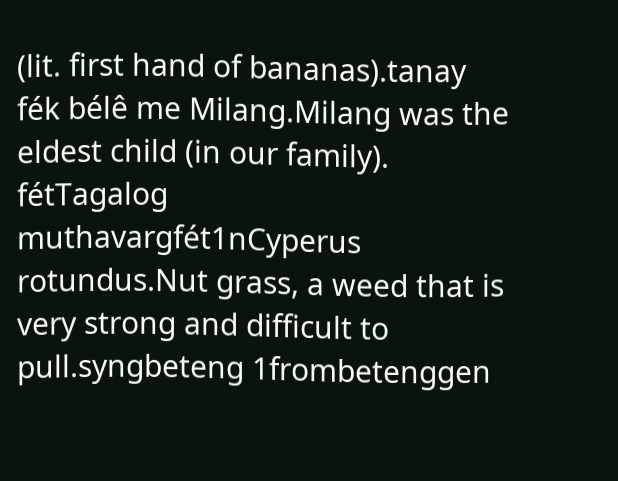(lit. first hand of bananas).tanay fék bélê me Milang.Milang was the eldest child (in our family).
fétTagalog muthavargfét1nCyperus rotundus.Nut grass, a weed that is very strong and difficult to pull.syngbeteng 1frombetenggen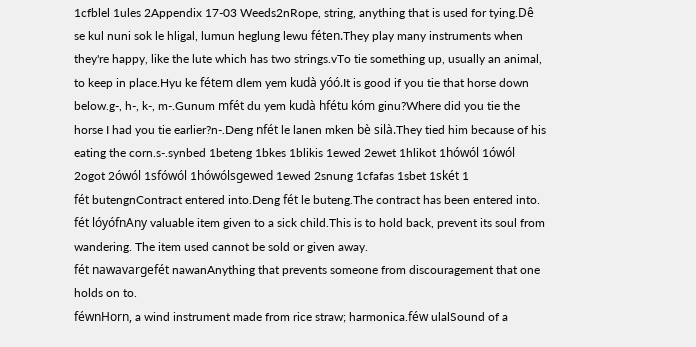1cfblel 1ules 2Appendix 17-03 Weeds2nRope, string, anything that is used for tying.Dê se kul nuni sok le hligal, lumun heglung lewu féten.They play many instruments when they're happy, like the lute which has two strings.vTo tie something up, usually an animal, to keep in place.Hyu ke fétem dlem yem kudà yóó.It is good if you tie that horse down below.g-, h-, k-, m-.Gunum mfét du yem kudà hfétu kóm ginu?Where did you tie the horse I had you tie earlier?n-.Deng nfét le lanen mken bè silà.They tied him because of his eating the corn.s-.synbed 1beteng 1bkes 1blikis 1ewed 2ewet 1hlikot 1hówól 1ówól 2ogot 2ówól 1sfówól 1hówólsgewed 1ewed 2snung 1cfafas 1sbet 1skét 1
fét butengnContract entered into.Deng fét le buteng.The contract has been entered into.
fét lóyófnAny valuable item given to a sick child.This is to hold back, prevent its soul from wandering. The item used cannot be sold or given away.
fét nawavargefét nawanAnything that prevents someone from discouragement that one holds on to.
féwnHorn, a wind instrument made from rice straw; harmonica.féw ulalSound of a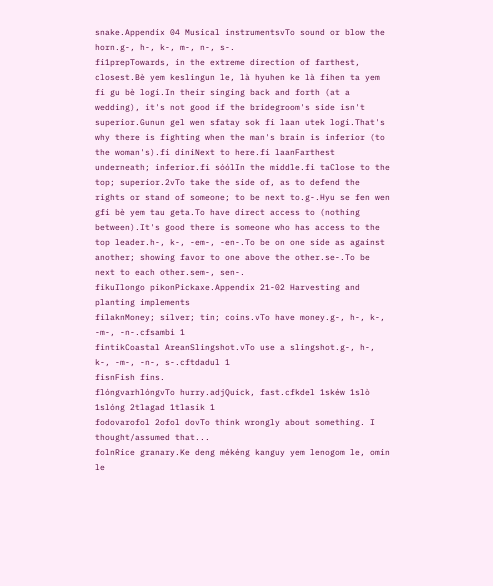snake.Appendix 04 Musical instrumentsvTo sound or blow the horn.g-, h-, k-, m-, n-, s-.
fi1prepTowards, in the extreme direction of farthest, closest.Bè yem keslingun le, là hyuhen ke là fihen ta yem fi gu bè logi.In their singing back and forth (at a wedding), it's not good if the bridegroom's side isn't superior.Gunun gel wen sfatay sok fi laan utek logi.That's why there is fighting when the man's brain is inferior (to the woman's).fi diniNext to here.fi laanFarthest underneath; inferior.fi sóólIn the middle.fi taClose to the top; superior.2vTo take the side of, as to defend the rights or stand of someone; to be next to.g-.Hyu se fen wen gfi bè yem tau geta.To have direct access to (nothing between).It's good there is someone who has access to the top leader.h-, k-, -em-, -en-.To be on one side as against another; showing favor to one above the other.se-.To be next to each other.sem-, sen-.
fikuIlongo pikonPickaxe.Appendix 21-02 Harvesting and planting implements
filaknMoney; silver; tin; coins.vTo have money.g-, h-, k-, -m-, -n-.cfsambì 1
fintikCoastal AreanSlingshot.vTo use a slingshot.g-, h-, k-, -m-, -n-, s-.cftdadul 1
fisnFish fins.
flóngvarhlóngvTo hurry.adjQuick, fast.cfkdel 1skéw 1slò 1slóng 2tlagad 1tlasik 1
fodovarofol 2ofol dovTo think wrongly about something. I thought/assumed that...
folnRice granary.Ke deng mékéng kanguy yem lenogom le, omin le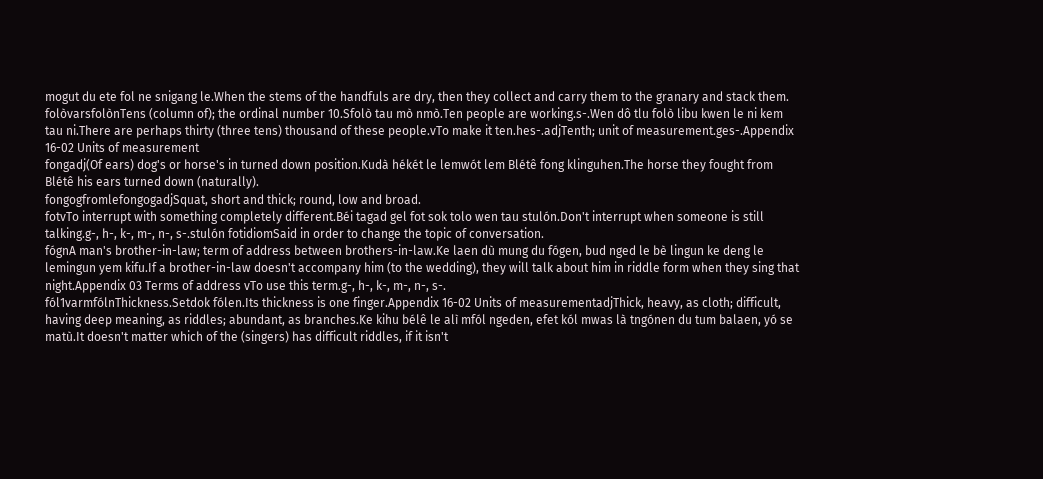mogut du ete fol ne snigang le.When the stems of the handfuls are dry, then they collect and carry them to the granary and stack them.
folòvarsfolònTens (column of); the ordinal number 10.Sfolò tau mò nmò.Ten people are working.s-.Wen dô tlu folò libu kwen le ni kem tau ni.There are perhaps thirty (three tens) thousand of these people.vTo make it ten.hes-.adjTenth; unit of measurement.ges-.Appendix 16-02 Units of measurement
fongadj(Of ears) dog's or horse's in turned down position.Kudà hékét le lemwót lem Blétê fong klinguhen.The horse they fought from Blétê his ears turned down (naturally).
fongogfromlefongogadjSquat, short and thick; round, low and broad.
fotvTo interrupt with something completely different.Béi tagad gel fot sok tolo wen tau stulón.Don't interrupt when someone is still talking.g-, h-, k-, m-, n-, s-.stulón fotidiomSaid in order to change the topic of conversation.
fógnA man's brother-in-law; term of address between brothers-in-law.Ke laen dù mung du fógen, bud nged le bè lingun ke deng le lemingun yem kifu.If a brother-in-law doesn't accompany him (to the wedding), they will talk about him in riddle form when they sing that night.Appendix 03 Terms of address vTo use this term.g-, h-, k-, m-, n-, s-.
fól1varmfólnThickness.Setdok fólen.Its thickness is one finger.Appendix 16-02 Units of measurementadjThick, heavy, as cloth; difficult, having deep meaning, as riddles; abundant, as branches.Ke kihu bélê le alì mfól ngeden, efet kól mwas là tngónen du tum balaen, yó se matù.It doesn't matter which of the (singers) has difficult riddles, if it isn't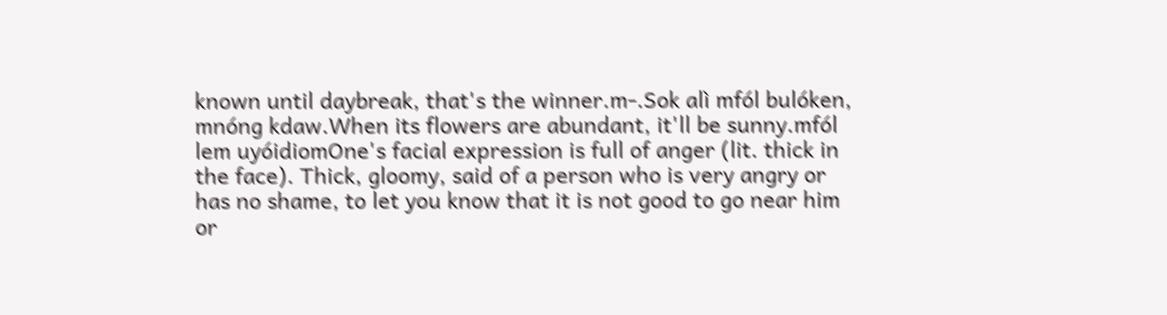known until daybreak, that's the winner.m-.Sok alì mfól bulóken, mnóng kdaw.When its flowers are abundant, it'll be sunny.mfól lem uyóidiomOne's facial expression is full of anger (lit. thick in the face). Thick, gloomy, said of a person who is very angry or has no shame, to let you know that it is not good to go near him or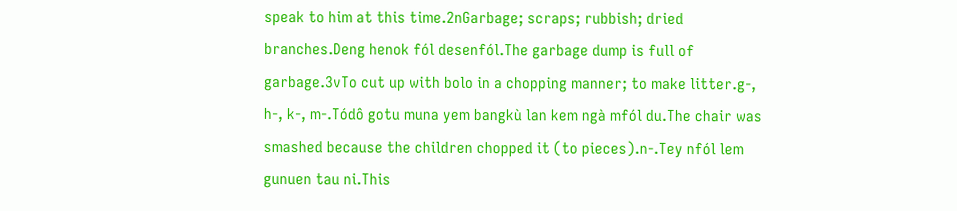speak to him at this time.2nGarbage; scraps; rubbish; dried branches.Deng henok fól desenfól.The garbage dump is full of garbage.3vTo cut up with bolo in a chopping manner; to make litter.g-, h-, k-, m-.Tódô gotu muna yem bangkù lan kem ngà mfól du.The chair was smashed because the children chopped it (to pieces).n-.Tey nfól lem gunuen tau ni.This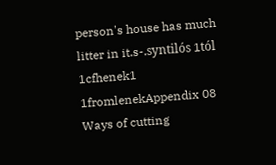person's house has much litter in it.s-.syntilós 1tól 1cfhenek1 1fromlenekAppendix 08 Ways of cutting